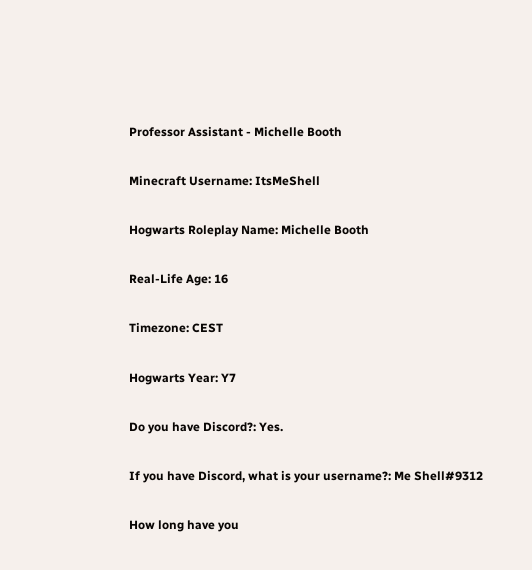Professor Assistant - Michelle Booth

Minecraft Username: ItsMeShell

Hogwarts Roleplay Name: Michelle Booth

Real-Life Age: 16

Timezone: CEST

Hogwarts Year: Y7

Do you have Discord?: Yes.

If you have Discord, what is your username?: Me Shell#9312

How long have you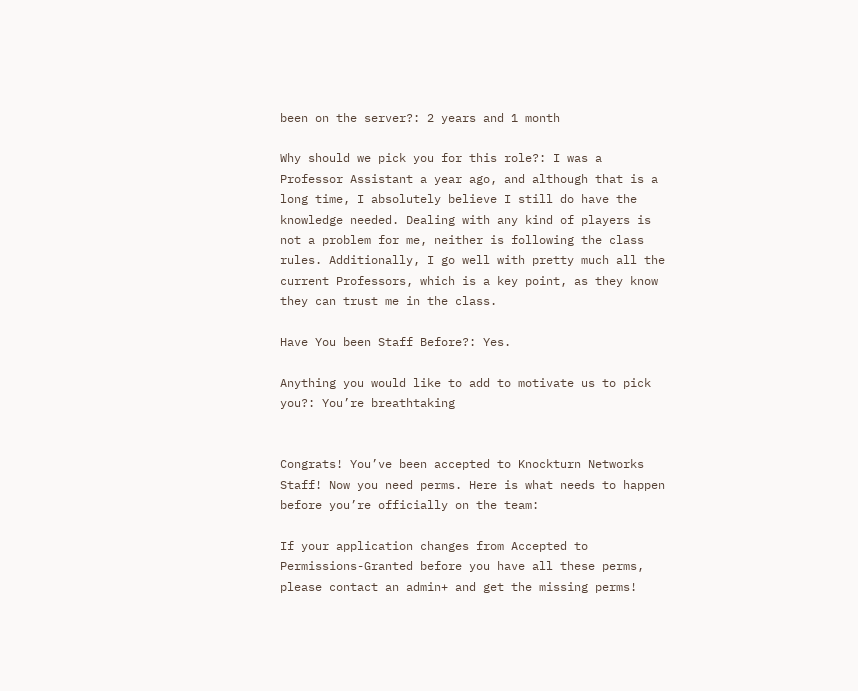been on the server?: 2 years and 1 month

Why should we pick you for this role?: I was a Professor Assistant a year ago, and although that is a long time, I absolutely believe I still do have the knowledge needed. Dealing with any kind of players is not a problem for me, neither is following the class rules. Additionally, I go well with pretty much all the current Professors, which is a key point, as they know they can trust me in the class.

Have You been Staff Before?: Yes.

Anything you would like to add to motivate us to pick you?: You’re breathtaking


Congrats! You’ve been accepted to Knockturn Networks Staff! Now you need perms. Here is what needs to happen before you’re officially on the team:

If your application changes from Accepted to Permissions-Granted before you have all these perms, please contact an admin+ and get the missing perms!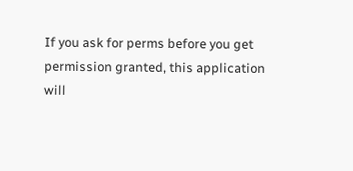If you ask for perms before you get permission granted, this application will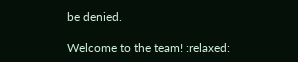be denied.

Welcome to the team! :relaxed: